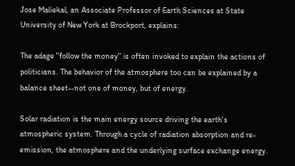Jose Maliekal, an Associate Professor of Earth Sciences at State University of New York at Brockport, explains:

The adage "follow the money" is often invoked to explain the actions of politicians. The behavior of the atmosphere too can be explained by a balance sheet--not one of money, but of energy.

Solar radiation is the main energy source driving the earth's atmospheric system. Through a cycle of radiation absorption and re-emission, the atmosphere and the underlying surface exchange energy.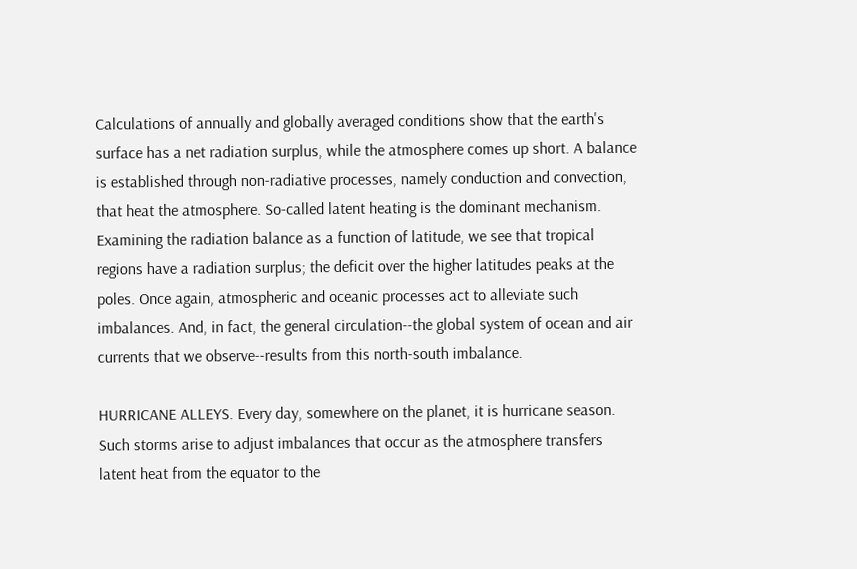Calculations of annually and globally averaged conditions show that the earth's surface has a net radiation surplus, while the atmosphere comes up short. A balance is established through non-radiative processes, namely conduction and convection, that heat the atmosphere. So-called latent heating is the dominant mechanism. Examining the radiation balance as a function of latitude, we see that tropical regions have a radiation surplus; the deficit over the higher latitudes peaks at the poles. Once again, atmospheric and oceanic processes act to alleviate such imbalances. And, in fact, the general circulation--the global system of ocean and air currents that we observe--results from this north-south imbalance.

HURRICANE ALLEYS. Every day, somewhere on the planet, it is hurricane season. Such storms arise to adjust imbalances that occur as the atmosphere transfers latent heat from the equator to the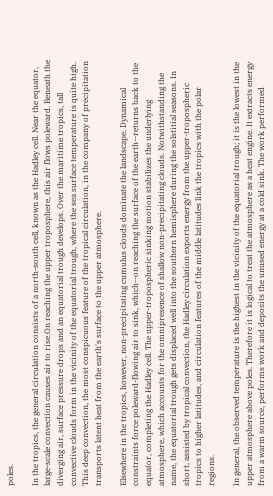poles.

In the tropics, the general circulation consists of a north-south cell, known as the Hadley cell. Near the equator, large-scale convection causes air to rise.On reaching the upper troposphere, this air flows poleward. Beneath the diverging air, surface pressure drops and an equatorial trough develops. Over the maritime tropics, tall convective clouds form in the vicinity of the equatorial trough, where the sea surface temperature is quite high. This deep convection, the most conspicuous feature of the tropical circulation, in the company of precipitation transports latent heat from the earth's surface to the upper atmosphere.

Elsewhere in the tropics, however, non-precipitating cumulus clouds dominate the landscape. Dynamical constraints force poleward-flowing air to sink, which--on reaching the surface of the earth--returns back to the equator, completing the Hadley cell. The upper-tropospheric sinking motion stabilizes the underlying atmosphere, which accounts for the omnipresence of shallow non-precipitating clouds. Notwithstanding the name, the equatorial trough gets displaced well into the southern hemisphere during the solstitial seasons. In short, assisted by tropical convection, the Hadley circulation exports energy from the upper-tropospheric tropics to higher latitudes, and circulation features of the middle latitudes link the tropics with the polar regions.

In general, the observed temperature is the highest in the vicinity of the equatorial trough; it is the lowest in the upper atmosphere above poles. Therefore it is logical to treat the atmosphere as a heat engine. It extracts energy from a warm source, performs work and deposits the unused energy at a cold sink. The work performed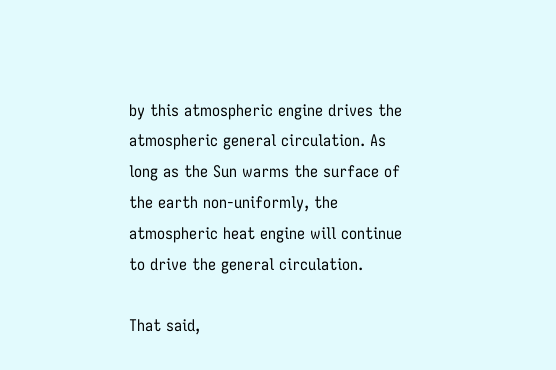by this atmospheric engine drives the atmospheric general circulation. As long as the Sun warms the surface of the earth non-uniformly, the atmospheric heat engine will continue to drive the general circulation.

That said,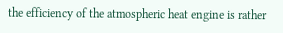the efficiency of the atmospheric heat engine is rather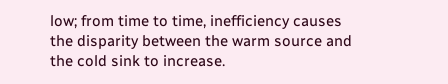low; from time to time, inefficiency causes the disparity between the warm source and the cold sink to increase.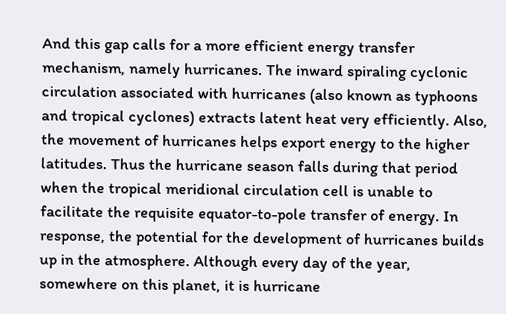And this gap calls for a more efficient energy transfer mechanism, namely hurricanes. The inward spiraling cyclonic circulation associated with hurricanes (also known as typhoons and tropical cyclones) extracts latent heat very efficiently. Also, the movement of hurricanes helps export energy to the higher latitudes. Thus the hurricane season falls during that period when the tropical meridional circulation cell is unable to facilitate the requisite equator-to-pole transfer of energy. In response, the potential for the development of hurricanes builds up in the atmosphere. Although every day of the year, somewhere on this planet, it is hurricane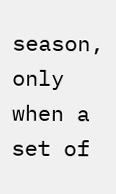season, only when a set of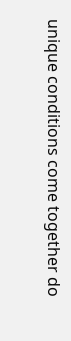unique conditions come together do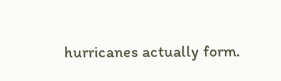hurricanes actually form.